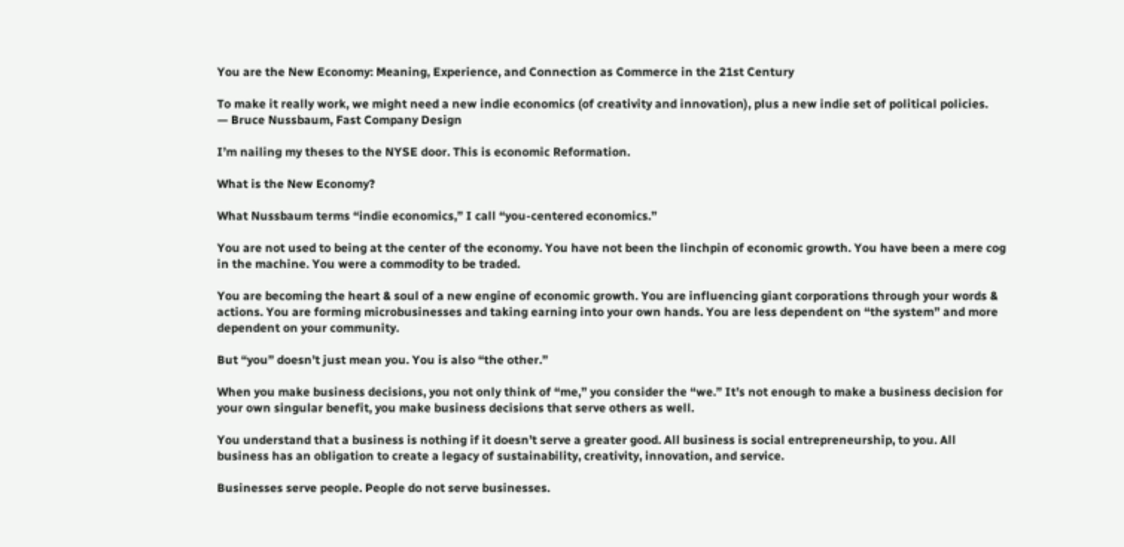You are the New Economy: Meaning, Experience, and Connection as Commerce in the 21st Century

To make it really work, we might need a new indie economics (of creativity and innovation), plus a new indie set of political policies.
— Bruce Nussbaum, Fast Company Design

I’m nailing my theses to the NYSE door. This is economic Reformation.

What is the New Economy?

What Nussbaum terms “indie economics,” I call “you-centered economics.”

You are not used to being at the center of the economy. You have not been the linchpin of economic growth. You have been a mere cog in the machine. You were a commodity to be traded.

You are becoming the heart & soul of a new engine of economic growth. You are influencing giant corporations through your words & actions. You are forming microbusinesses and taking earning into your own hands. You are less dependent on “the system” and more dependent on your community.

But “you” doesn’t just mean you. You is also “the other.”

When you make business decisions, you not only think of “me,” you consider the “we.” It’s not enough to make a business decision for your own singular benefit, you make business decisions that serve others as well.

You understand that a business is nothing if it doesn’t serve a greater good. All business is social entrepreneurship, to you. All business has an obligation to create a legacy of sustainability, creativity, innovation, and service.

Businesses serve people. People do not serve businesses.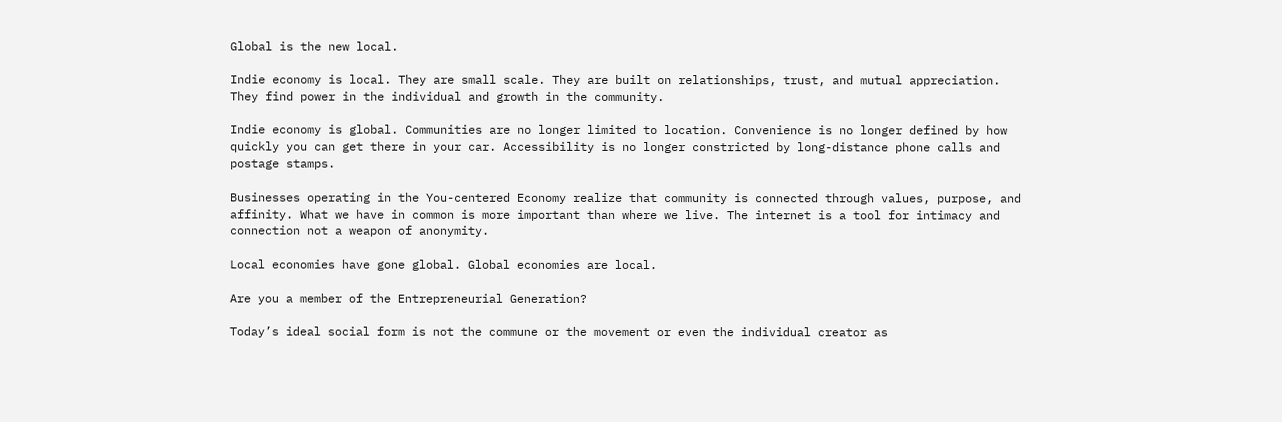Global is the new local.

Indie economy is local. They are small scale. They are built on relationships, trust, and mutual appreciation. They find power in the individual and growth in the community.

Indie economy is global. Communities are no longer limited to location. Convenience is no longer defined by how quickly you can get there in your car. Accessibility is no longer constricted by long-distance phone calls and postage stamps.

Businesses operating in the You-centered Economy realize that community is connected through values, purpose, and affinity. What we have in common is more important than where we live. The internet is a tool for intimacy and connection not a weapon of anonymity.

Local economies have gone global. Global economies are local.

Are you a member of the Entrepreneurial Generation?

Today’s ideal social form is not the commune or the movement or even the individual creator as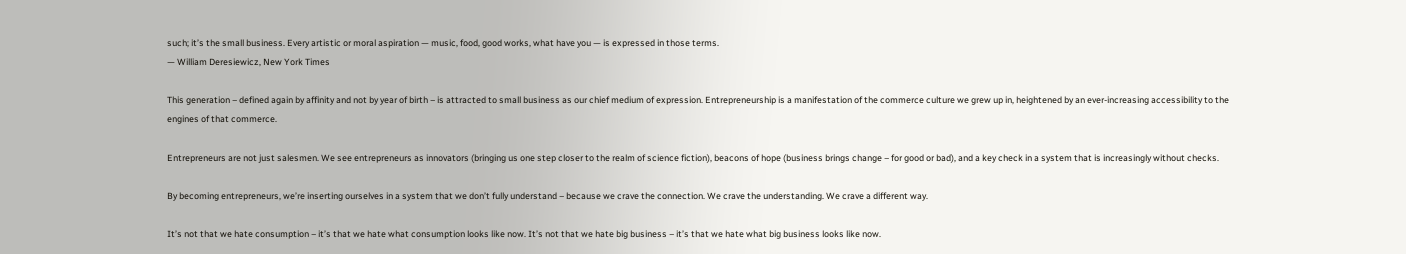such; it’s the small business. Every artistic or moral aspiration — music, food, good works, what have you — is expressed in those terms.
— William Deresiewicz, New York Times

This generation – defined again by affinity and not by year of birth – is attracted to small business as our chief medium of expression. Entrepreneurship is a manifestation of the commerce culture we grew up in, heightened by an ever-increasing accessibility to the engines of that commerce.

Entrepreneurs are not just salesmen. We see entrepreneurs as innovators (bringing us one step closer to the realm of science fiction), beacons of hope (business brings change – for good or bad), and a key check in a system that is increasingly without checks.

By becoming entrepreneurs, we’re inserting ourselves in a system that we don’t fully understand – because we crave the connection. We crave the understanding. We crave a different way.

It’s not that we hate consumption – it’s that we hate what consumption looks like now. It’s not that we hate big business – it’s that we hate what big business looks like now.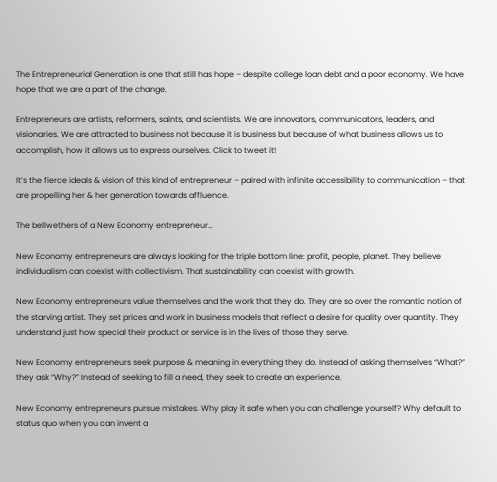The Entrepreneurial Generation is one that still has hope – despite college loan debt and a poor economy. We have hope that we are a part of the change.

Entrepreneurs are artists, reformers, saints, and scientists. We are innovators, communicators, leaders, and visionaries. We are attracted to business not because it is business but because of what business allows us to accomplish, how it allows us to express ourselves. Click to tweet it!

It’s the fierce ideals & vision of this kind of entrepreneur – paired with infinite accessibility to communication – that are propelling her & her generation towards affluence.

The bellwethers of a New Economy entrepreneur…

New Economy entrepreneurs are always looking for the triple bottom line: profit, people, planet. They believe individualism can coexist with collectivism. That sustainability can coexist with growth.

New Economy entrepreneurs value themselves and the work that they do. They are so over the romantic notion of the starving artist. They set prices and work in business models that reflect a desire for quality over quantity. They understand just how special their product or service is in the lives of those they serve.

New Economy entrepreneurs seek purpose & meaning in everything they do. Instead of asking themselves “What?” they ask “Why?” Instead of seeking to fill a need, they seek to create an experience.

New Economy entrepreneurs pursue mistakes. Why play it safe when you can challenge yourself? Why default to status quo when you can invent a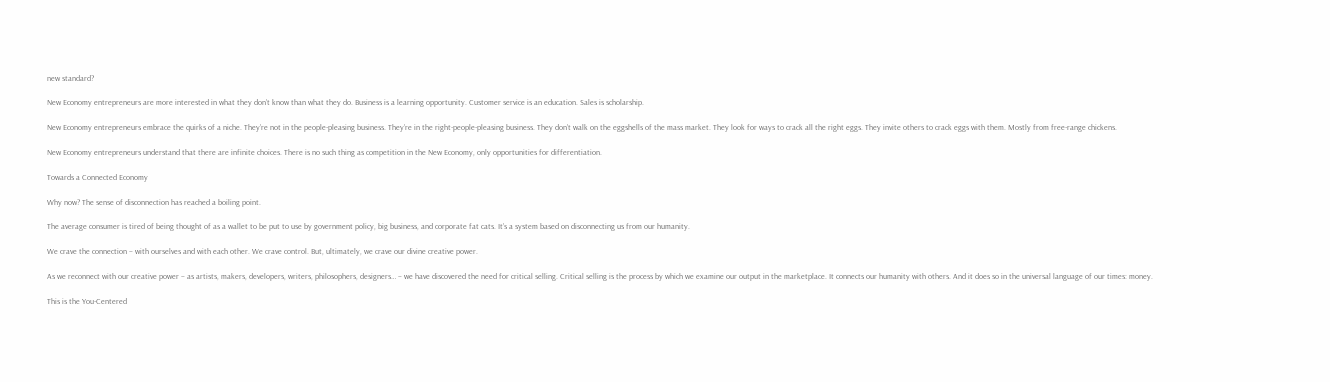new standard?

New Economy entrepreneurs are more interested in what they don’t know than what they do. Business is a learning opportunity. Customer service is an education. Sales is scholarship.

New Economy entrepreneurs embrace the quirks of a niche. They’re not in the people-pleasing business. They’re in the right-people-pleasing business. They don’t walk on the eggshells of the mass market. They look for ways to crack all the right eggs. They invite others to crack eggs with them. Mostly from free-range chickens.

New Economy entrepreneurs understand that there are infinite choices. There is no such thing as competition in the New Economy, only opportunities for differentiation.

Towards a Connected Economy

Why now? The sense of disconnection has reached a boiling point.

The average consumer is tired of being thought of as a wallet to be put to use by government policy, big business, and corporate fat cats. It’s a system based on disconnecting us from our humanity.

We crave the connection – with ourselves and with each other. We crave control. But, ultimately, we crave our divine creative power.

As we reconnect with our creative power – as artists, makers, developers, writers, philosophers, designers… – we have discovered the need for critical selling. Critical selling is the process by which we examine our output in the marketplace. It connects our humanity with others. And it does so in the universal language of our times: money.

This is the You-Centered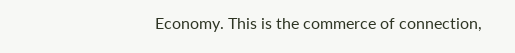Economy. This is the commerce of connection,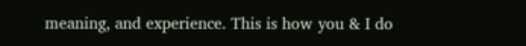meaning, and experience. This is how you & I do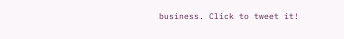business. Click to tweet it!